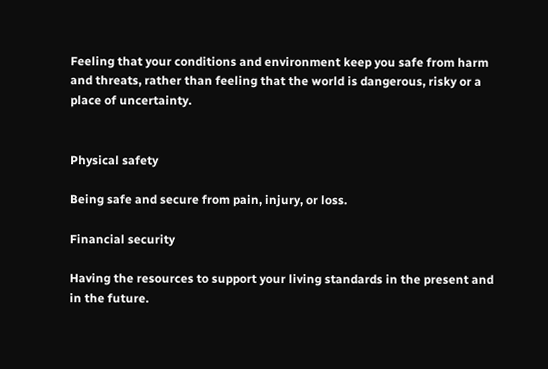Feeling that your conditions and environment keep you safe from harm and threats, rather than feeling that the world is dangerous, risky or a place of uncertainty.


Physical safety

Being safe and secure from pain, injury, or loss.

Financial security

Having the resources to support your living standards in the present and in the future.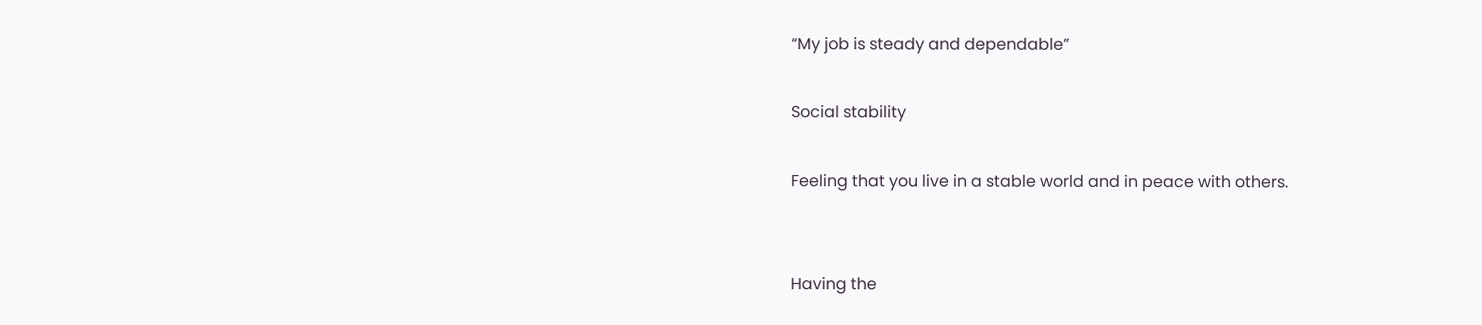“My job is steady and dependable”

Social stability

Feeling that you live in a stable world and in peace with others.


Having the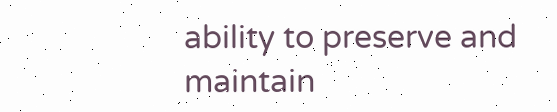ability to preserve and maintain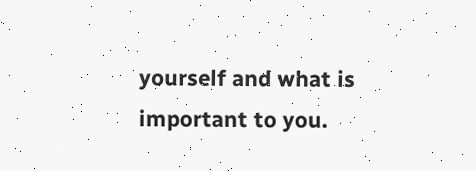yourself and what is important to you.